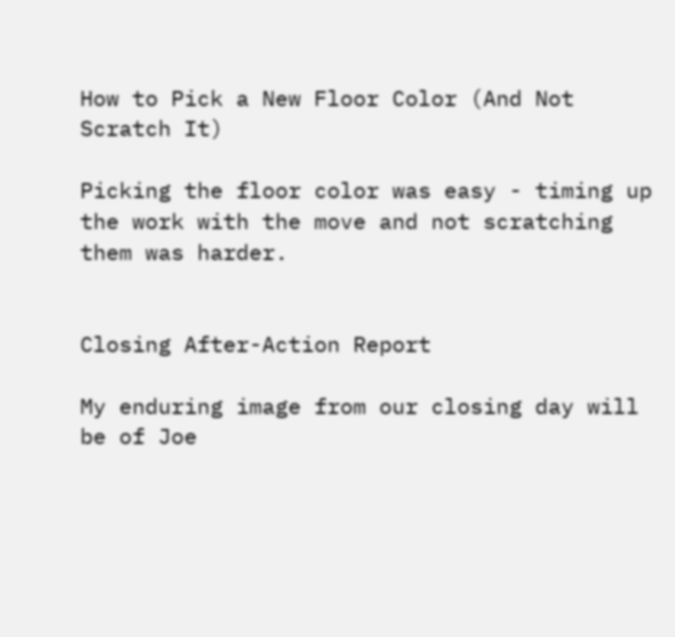How to Pick a New Floor Color (And Not Scratch It)

Picking the floor color was easy - timing up the work with the move and not scratching them was harder.


Closing After-Action Report

My enduring image from our closing day will be of Joe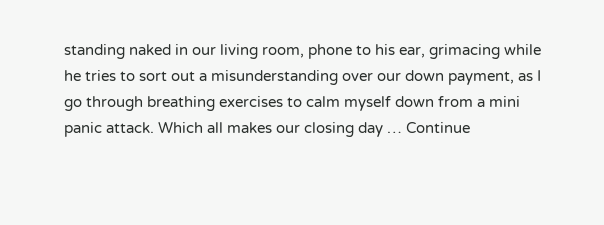standing naked in our living room, phone to his ear, grimacing while he tries to sort out a misunderstanding over our down payment, as I go through breathing exercises to calm myself down from a mini panic attack. Which all makes our closing day … Continue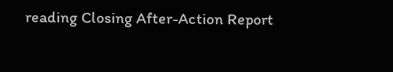reading Closing After-Action Report